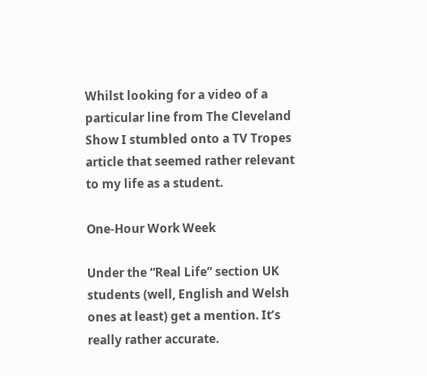Whilst looking for a video of a particular line from The Cleveland Show I stumbled onto a TV Tropes article that seemed rather relevant to my life as a student.

One-Hour Work Week

Under the “Real Life” section UK students (well, English and Welsh ones at least) get a mention. It’s really rather accurate.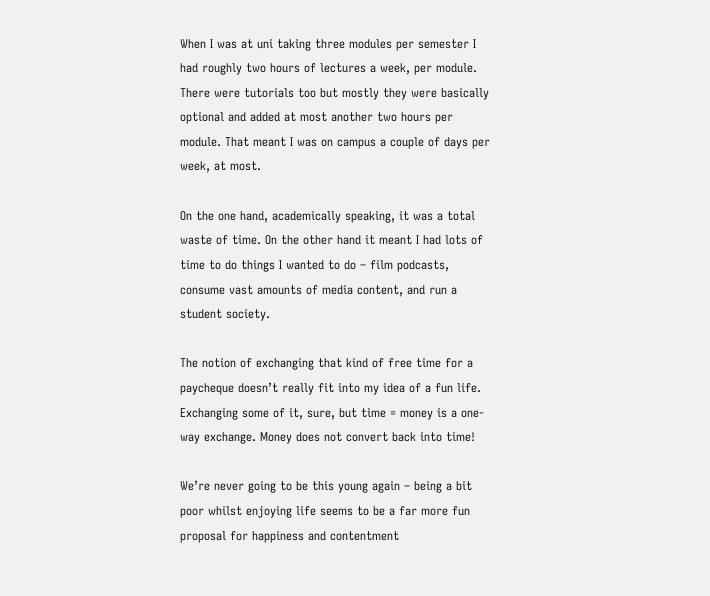When I was at uni taking three modules per semester I had roughly two hours of lectures a week, per module. There were tutorials too but mostly they were basically optional and added at most another two hours per module. That meant I was on campus a couple of days per week, at most.

On the one hand, academically speaking, it was a total waste of time. On the other hand it meant I had lots of time to do things I wanted to do – film podcasts, consume vast amounts of media content, and run a student society.

The notion of exchanging that kind of free time for a paycheque doesn’t really fit into my idea of a fun life. Exchanging some of it, sure, but time = money is a one-way exchange. Money does not convert back into time!

We’re never going to be this young again – being a bit poor whilst enjoying life seems to be a far more fun proposal for happiness and contentment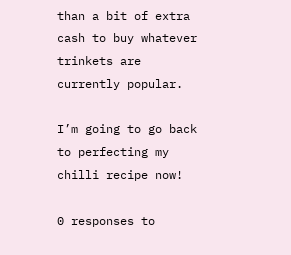than a bit of extra cash to buy whatever trinkets are currently popular.

I’m going to go back to perfecting my chilli recipe now!

0 responses to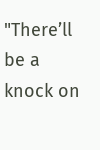"There’ll be a knock on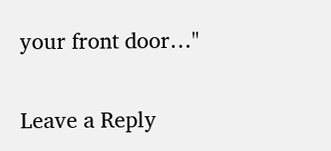your front door…"

Leave a Reply